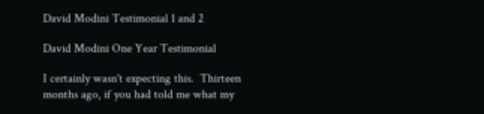David Modini Testimonial 1 and 2

David Modini One Year Testimonial

I certainly wasn't expecting this.  Thirteen months ago, if you had told me what my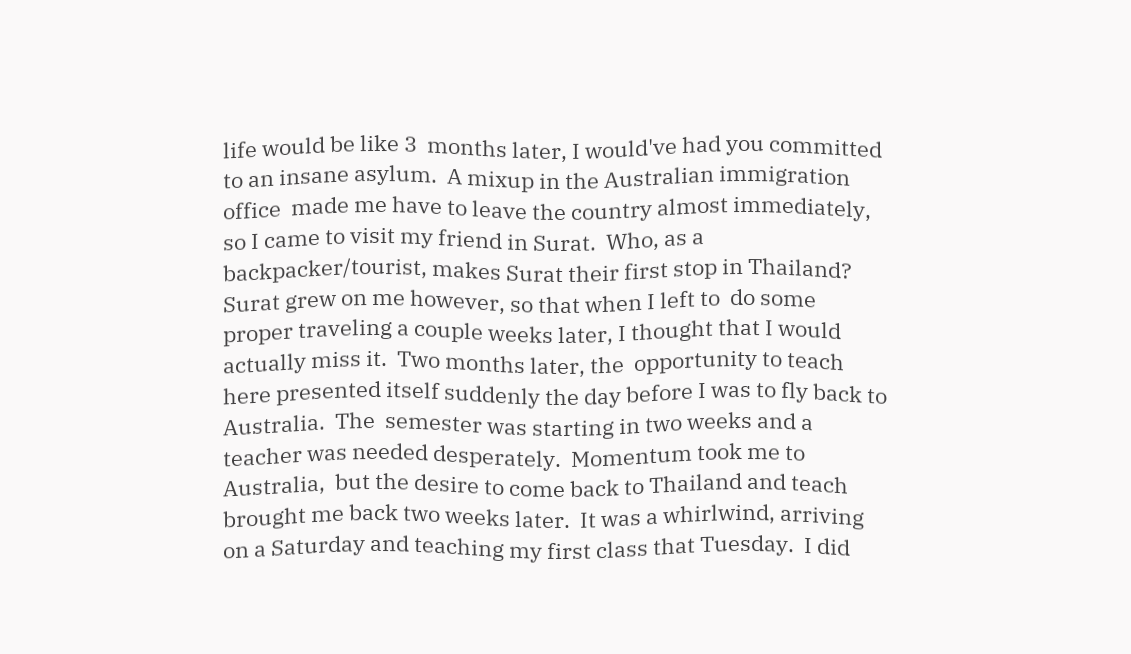life would be like 3  months later, I would've had you committed to an insane asylum.  A mixup in the Australian immigration office  made me have to leave the country almost immediately, so I came to visit my friend in Surat.  Who, as a  backpacker/tourist, makes Surat their first stop in Thailand?  Surat grew on me however, so that when I left to  do some proper traveling a couple weeks later, I thought that I would actually miss it.  Two months later, the  opportunity to teach here presented itself suddenly the day before I was to fly back to Australia.  The  semester was starting in two weeks and a teacher was needed desperately.  Momentum took me to Australia,  but the desire to come back to Thailand and teach brought me back two weeks later.  It was a whirlwind, arriving on a Saturday and teaching my first class that Tuesday.  I did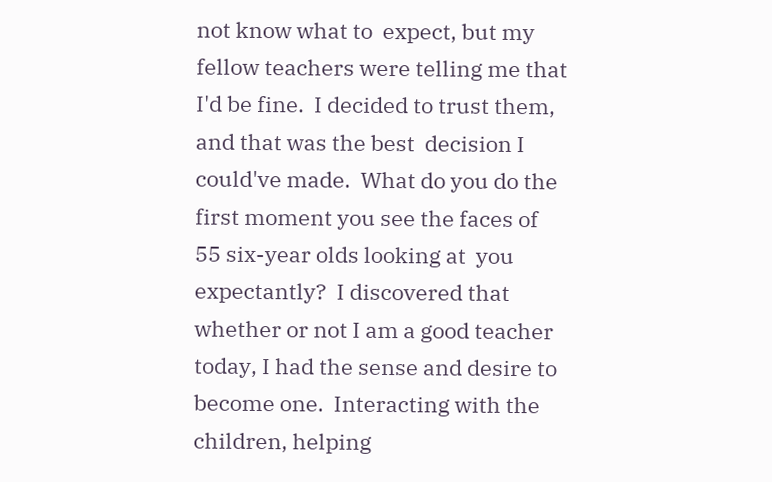not know what to  expect, but my fellow teachers were telling me that I'd be fine.  I decided to trust them, and that was the best  decision I could've made.  What do you do the first moment you see the faces of 55 six-year olds looking at  you expectantly?  I discovered that whether or not I am a good teacher today, I had the sense and desire to  become one.  Interacting with the children, helping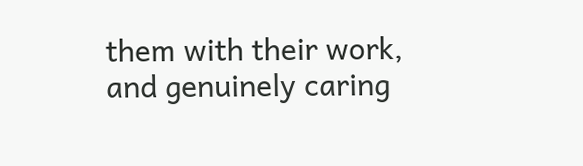them with their work, and genuinely caring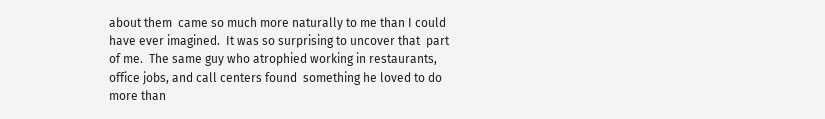about them  came so much more naturally to me than I could have ever imagined.  It was so surprising to uncover that  part of me.  The same guy who atrophied working in restaurants, office jobs, and call centers found  something he loved to do more than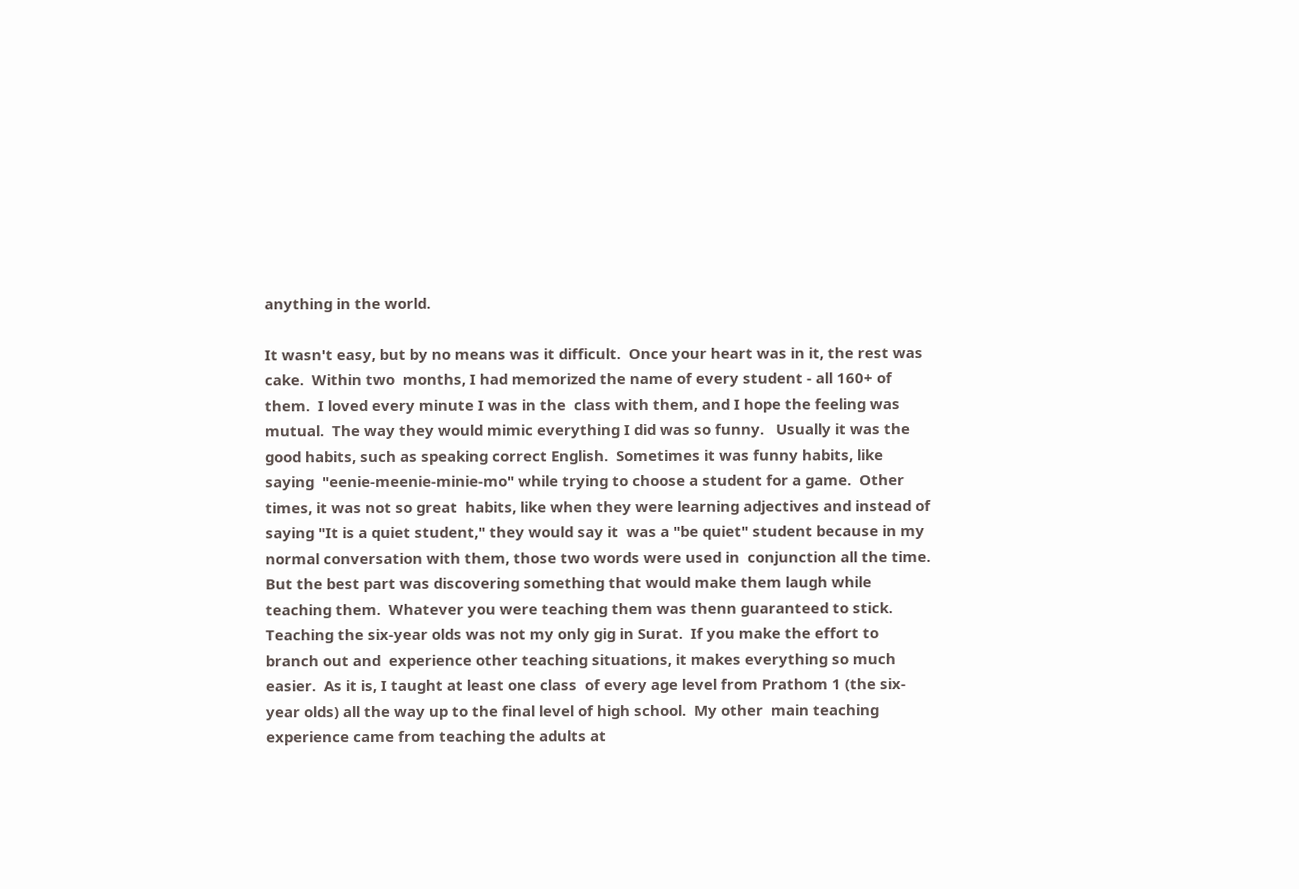anything in the world.

It wasn't easy, but by no means was it difficult.  Once your heart was in it, the rest was cake.  Within two  months, I had memorized the name of every student - all 160+ of them.  I loved every minute I was in the  class with them, and I hope the feeling was mutual.  The way they would mimic everything I did was so funny.   Usually it was the good habits, such as speaking correct English.  Sometimes it was funny habits, like saying  "eenie-meenie-minie-mo" while trying to choose a student for a game.  Other times, it was not so great  habits, like when they were learning adjectives and instead of saying "It is a quiet student," they would say it  was a "be quiet" student because in my normal conversation with them, those two words were used in  conjunction all the time.  But the best part was discovering something that would make them laugh while  teaching them.  Whatever you were teaching them was thenn guaranteed to stick.  Teaching the six-year olds was not my only gig in Surat.  If you make the effort to branch out and  experience other teaching situations, it makes everything so much easier.  As it is, I taught at least one class  of every age level from Prathom 1 (the six-year olds) all the way up to the final level of high school.  My other  main teaching experience came from teaching the adults at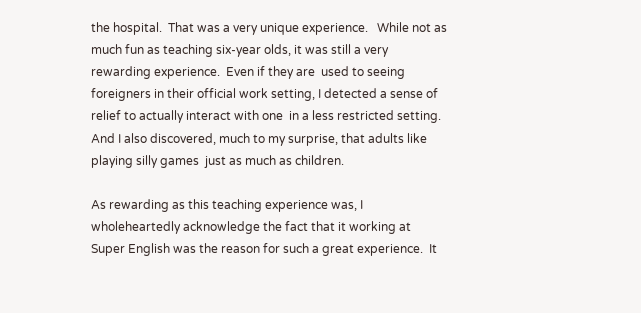the hospital.  That was a very unique experience.   While not as much fun as teaching six-year olds, it was still a very rewarding experience.  Even if they are  used to seeing foreigners in their official work setting, I detected a sense of relief to actually interact with one  in a less restricted setting.  And I also discovered, much to my surprise, that adults like playing silly games  just as much as children.

As rewarding as this teaching experience was, I wholeheartedly acknowledge the fact that it working at  Super English was the reason for such a great experience.  It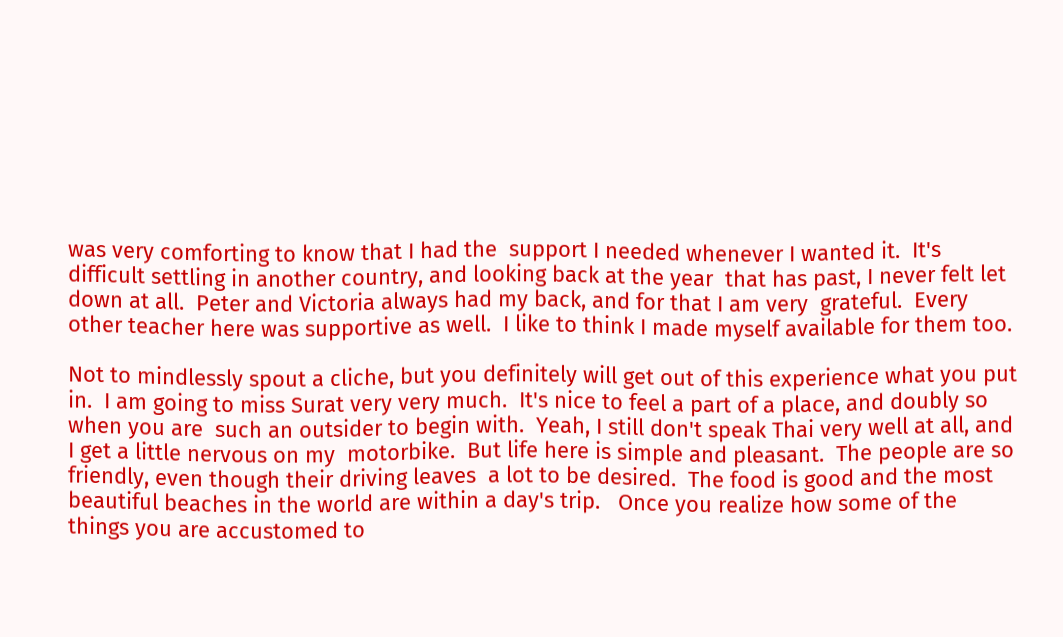was very comforting to know that I had the  support I needed whenever I wanted it.  It's difficult settling in another country, and looking back at the year  that has past, I never felt let down at all.  Peter and Victoria always had my back, and for that I am very  grateful.  Every other teacher here was supportive as well.  I like to think I made myself available for them too.

Not to mindlessly spout a cliche, but you definitely will get out of this experience what you put in.  I am going to miss Surat very very much.  It's nice to feel a part of a place, and doubly so when you are  such an outsider to begin with.  Yeah, I still don't speak Thai very well at all, and I get a little nervous on my  motorbike.  But life here is simple and pleasant.  The people are so friendly, even though their driving leaves  a lot to be desired.  The food is good and the most beautiful beaches in the world are within a day's trip.   Once you realize how some of the things you are accustomed to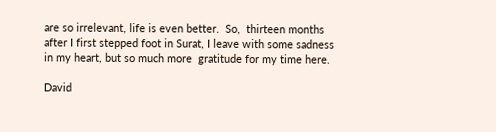are so irrelevant, life is even better.  So,  thirteen months after I first stepped foot in Surat, I leave with some sadness in my heart, but so much more  gratitude for my time here.

David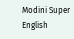Modini Super English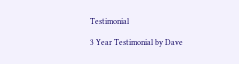Testimonial

3 Year Testimonial by Dave